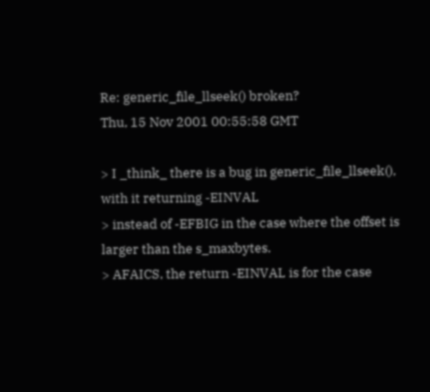Re: generic_file_llseek() broken?
Thu, 15 Nov 2001 00:55:58 GMT

> I _think_ there is a bug in generic_file_llseek(), with it returning -EINVAL
> instead of -EFBIG in the case where the offset is larger than the s_maxbytes.
> AFAICS, the return -EINVAL is for the case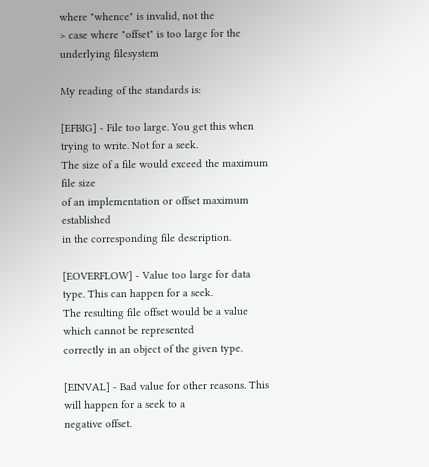where "whence" is invalid, not the
> case where "offset" is too large for the underlying filesystem

My reading of the standards is:

[EFBIG] - File too large. You get this when trying to write. Not for a seek.
The size of a file would exceed the maximum file size
of an implementation or offset maximum established
in the corresponding file description.

[EOVERFLOW] - Value too large for data type. This can happen for a seek.
The resulting file offset would be a value which cannot be represented
correctly in an object of the given type.

[EINVAL] - Bad value for other reasons. This will happen for a seek to a
negative offset.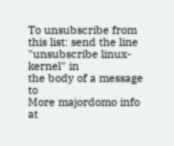To unsubscribe from this list: send the line "unsubscribe linux-kernel" in
the body of a message to
More majordomo info at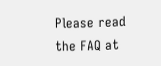Please read the FAQ at